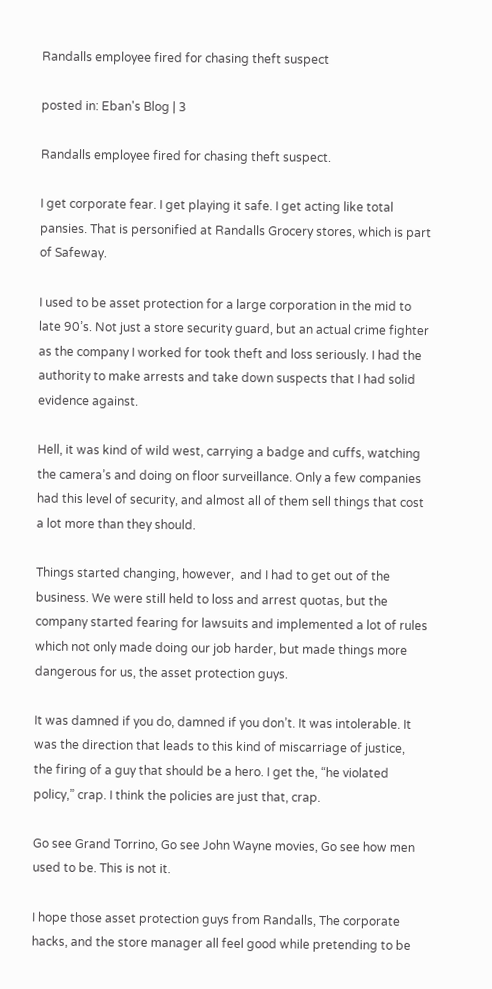Randalls employee fired for chasing theft suspect

posted in: Eban's Blog | 3

Randalls employee fired for chasing theft suspect.

I get corporate fear. I get playing it safe. I get acting like total pansies. That is personified at Randalls Grocery stores, which is part of Safeway.

I used to be asset protection for a large corporation in the mid to late 90’s. Not just a store security guard, but an actual crime fighter as the company I worked for took theft and loss seriously. I had the authority to make arrests and take down suspects that I had solid evidence against.

Hell, it was kind of wild west, carrying a badge and cuffs, watching the camera’s and doing on floor surveillance. Only a few companies had this level of security, and almost all of them sell things that cost a lot more than they should.

Things started changing, however,  and I had to get out of the business. We were still held to loss and arrest quotas, but the company started fearing for lawsuits and implemented a lot of rules which not only made doing our job harder, but made things more dangerous for us, the asset protection guys.

It was damned if you do, damned if you don’t. It was intolerable. It was the direction that leads to this kind of miscarriage of justice, the firing of a guy that should be a hero. I get the, “he violated policy,” crap. I think the policies are just that, crap.

Go see Grand Torrino, Go see John Wayne movies, Go see how men used to be. This is not it.

I hope those asset protection guys from Randalls, The corporate hacks, and the store manager all feel good while pretending to be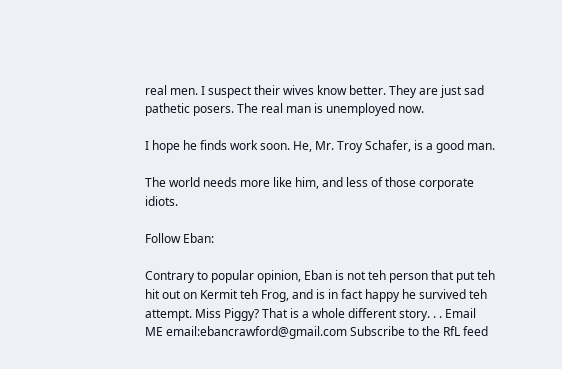real men. I suspect their wives know better. They are just sad pathetic posers. The real man is unemployed now.

I hope he finds work soon. He, Mr. Troy Schafer, is a good man.

The world needs more like him, and less of those corporate idiots.

Follow Eban:

Contrary to popular opinion, Eban is not teh person that put teh hit out on Kermit teh Frog, and is in fact happy he survived teh attempt. Miss Piggy? That is a whole different story. . . Email ME email:ebancrawford@gmail.com Subscribe to the RfL feed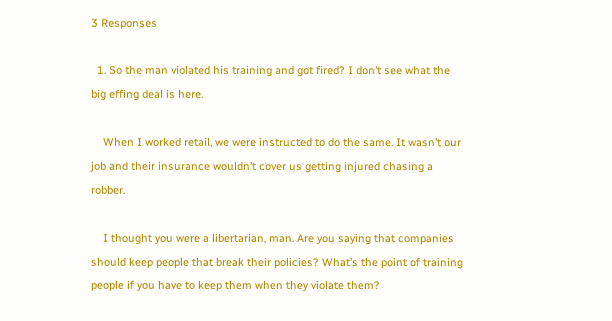3 Responses

  1. So the man violated his training and got fired? I don’t see what the big effing deal is here.

    When I worked retail, we were instructed to do the same. It wasn’t our job and their insurance wouldn’t cover us getting injured chasing a robber.

    I thought you were a libertarian, man. Are you saying that companies should keep people that break their policies? What’s the point of training people if you have to keep them when they violate them?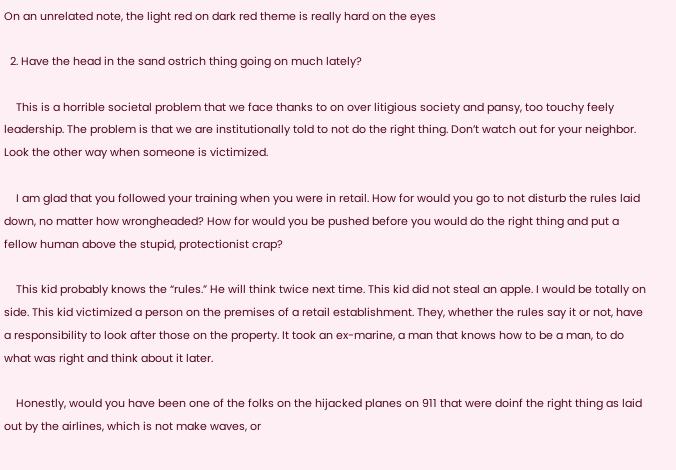On an unrelated note, the light red on dark red theme is really hard on the eyes

  2. Have the head in the sand ostrich thing going on much lately?

    This is a horrible societal problem that we face thanks to on over litigious society and pansy, too touchy feely leadership. The problem is that we are institutionally told to not do the right thing. Don’t watch out for your neighbor. Look the other way when someone is victimized.

    I am glad that you followed your training when you were in retail. How for would you go to not disturb the rules laid down, no matter how wrongheaded? How for would you be pushed before you would do the right thing and put a fellow human above the stupid, protectionist crap?

    This kid probably knows the “rules.” He will think twice next time. This kid did not steal an apple. I would be totally on side. This kid victimized a person on the premises of a retail establishment. They, whether the rules say it or not, have a responsibility to look after those on the property. It took an ex-marine, a man that knows how to be a man, to do what was right and think about it later.

    Honestly, would you have been one of the folks on the hijacked planes on 911 that were doinf the right thing as laid out by the airlines, which is not make waves, or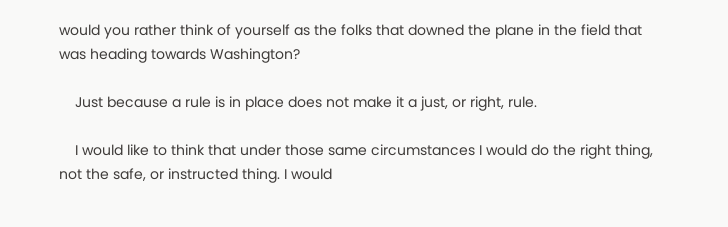would you rather think of yourself as the folks that downed the plane in the field that was heading towards Washington?

    Just because a rule is in place does not make it a just, or right, rule.

    I would like to think that under those same circumstances I would do the right thing, not the safe, or instructed thing. I would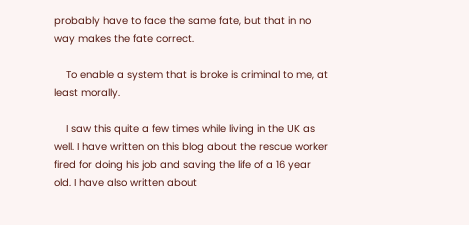probably have to face the same fate, but that in no way makes the fate correct.

    To enable a system that is broke is criminal to me, at least morally.

    I saw this quite a few times while living in the UK as well. I have written on this blog about the rescue worker fired for doing his job and saving the life of a 16 year old. I have also written about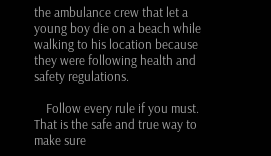the ambulance crew that let a young boy die on a beach while walking to his location because they were following health and safety regulations.

    Follow every rule if you must. That is the safe and true way to make sure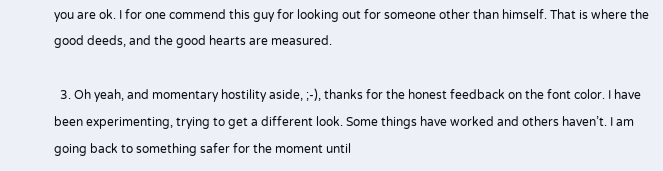you are ok. I for one commend this guy for looking out for someone other than himself. That is where the good deeds, and the good hearts are measured.

  3. Oh yeah, and momentary hostility aside, ;-), thanks for the honest feedback on the font color. I have been experimenting, trying to get a different look. Some things have worked and others haven’t. I am going back to something safer for the moment until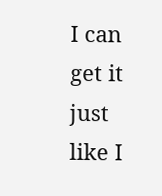I can get it just like I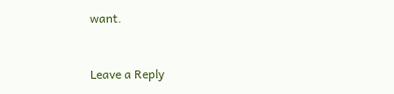want.


Leave a Reply